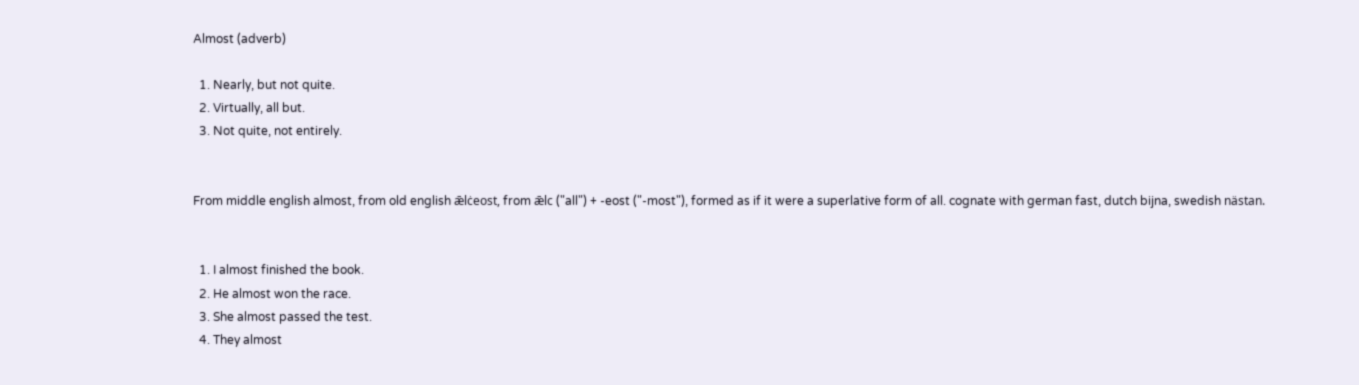Almost (adverb)

  1. Nearly, but not quite.
  2. Virtually, all but.
  3. Not quite, not entirely.


From middle english almost, from old english ǣlċeost, from ǣlc ("all") + -eost ("-most"), formed as if it were a superlative form of all. cognate with german fast, dutch bijna, swedish nästan.


  1. I almost finished the book.
  2. He almost won the race.
  3. She almost passed the test.
  4. They almost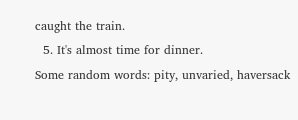caught the train.
  5. It's almost time for dinner.
Some random words: pity, unvaried, haversack